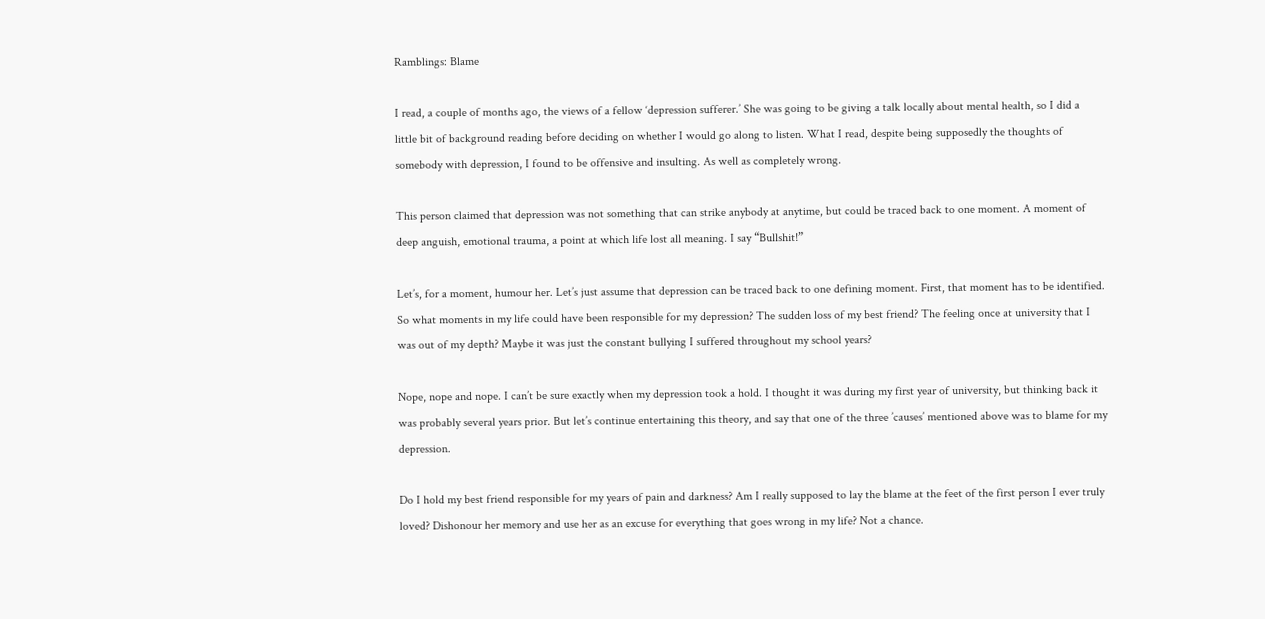Ramblings: Blame

I read, a couple of months ago, the views of a fellow ‘depression sufferer.’ She was going to be giving a talk locally about mental health, so I did a little bit of background reading before deciding on whether I would go along to listen. What I read, despite being supposedly the thoughts of somebody with depression, I found to be offensive and insulting. As well as completely wrong.

This person claimed that depression was not something that can strike anybody at anytime, but could be traced back to one moment. A moment of deep anguish, emotional trauma, a point at which life lost all meaning. I say “Bullshit!”

Let’s, for a moment, humour her. Let’s just assume that depression can be traced back to one defining moment. First, that moment has to be identified. So what moments in my life could have been responsible for my depression? The sudden loss of my best friend? The feeling once at university that I was out of my depth? Maybe it was just the constant bullying I suffered throughout my school years?

Nope, nope and nope. I can’t be sure exactly when my depression took a hold. I thought it was during my first year of university, but thinking back it was probably several years prior. But let’s continue entertaining this theory, and say that one of the three ’causes’ mentioned above was to blame for my depression.

Do I hold my best friend responsible for my years of pain and darkness? Am I really supposed to lay the blame at the feet of the first person I ever truly loved? Dishonour her memory and use her as an excuse for everything that goes wrong in my life? Not a chance.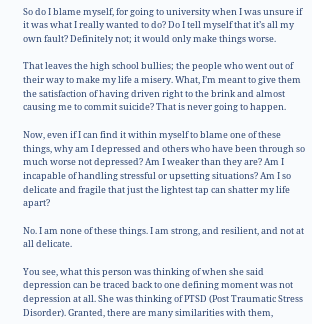So do I blame myself, for going to university when I was unsure if it was what I really wanted to do? Do I tell myself that it’s all my own fault? Definitely not; it would only make things worse.

That leaves the high school bullies; the people who went out of their way to make my life a misery. What, I’m meant to give them the satisfaction of having driven right to the brink and almost causing me to commit suicide? That is never going to happen.

Now, even if I can find it within myself to blame one of these things, why am I depressed and others who have been through so much worse not depressed? Am I weaker than they are? Am I incapable of handling stressful or upsetting situations? Am I so delicate and fragile that just the lightest tap can shatter my life apart?

No. I am none of these things. I am strong, and resilient, and not at all delicate.

You see, what this person was thinking of when she said depression can be traced back to one defining moment was not depression at all. She was thinking of PTSD (Post Traumatic Stress Disorder). Granted, there are many similarities with them,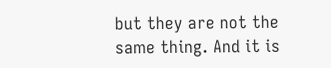but they are not the same thing. And it is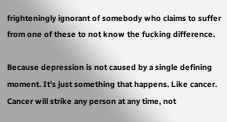frighteningly ignorant of somebody who claims to suffer from one of these to not know the fucking difference.

Because depression is not caused by a single defining moment. It’s just something that happens. Like cancer. Cancer will strike any person at any time, not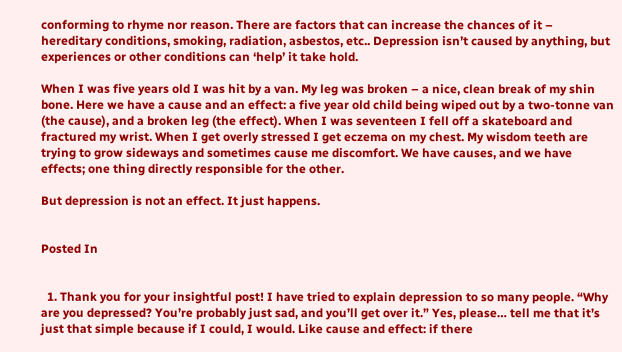conforming to rhyme nor reason. There are factors that can increase the chances of it – hereditary conditions, smoking, radiation, asbestos, etc.. Depression isn’t caused by anything, but experiences or other conditions can ‘help’ it take hold.

When I was five years old I was hit by a van. My leg was broken – a nice, clean break of my shin bone. Here we have a cause and an effect: a five year old child being wiped out by a two-tonne van (the cause), and a broken leg (the effect). When I was seventeen I fell off a skateboard and fractured my wrist. When I get overly stressed I get eczema on my chest. My wisdom teeth are trying to grow sideways and sometimes cause me discomfort. We have causes, and we have effects; one thing directly responsible for the other.

But depression is not an effect. It just happens.


Posted In


  1. Thank you for your insightful post! I have tried to explain depression to so many people. “Why are you depressed? You’re probably just sad, and you’ll get over it.” Yes, please… tell me that it’s just that simple because if I could, I would. Like cause and effect: if there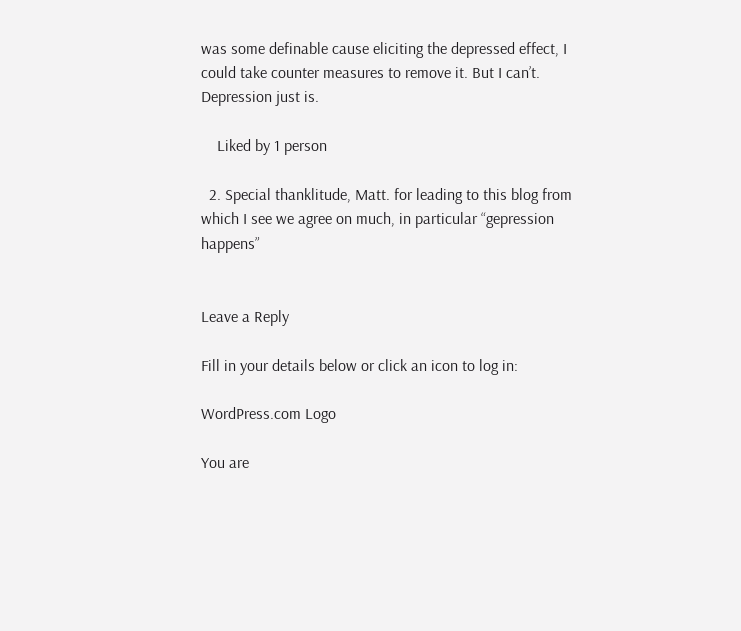was some definable cause eliciting the depressed effect, I could take counter measures to remove it. But I can’t. Depression just is.

    Liked by 1 person

  2. Special thanklitude, Matt. for leading to this blog from which I see we agree on much, in particular “gepression happens”


Leave a Reply

Fill in your details below or click an icon to log in:

WordPress.com Logo

You are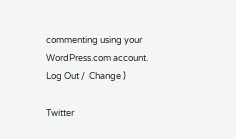commenting using your WordPress.com account. Log Out /  Change )

Twitter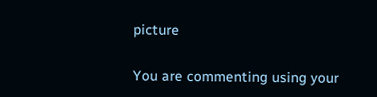picture

You are commenting using your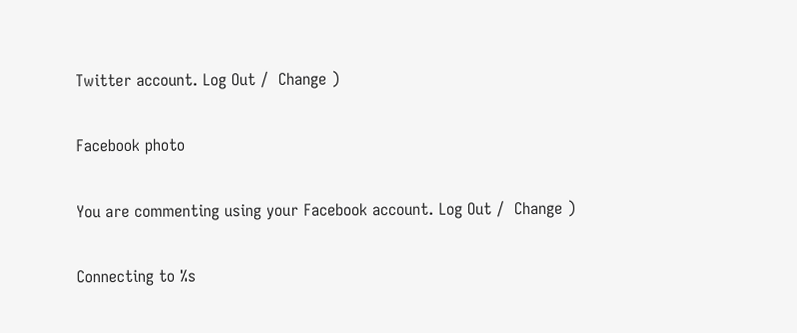Twitter account. Log Out /  Change )

Facebook photo

You are commenting using your Facebook account. Log Out /  Change )

Connecting to %s